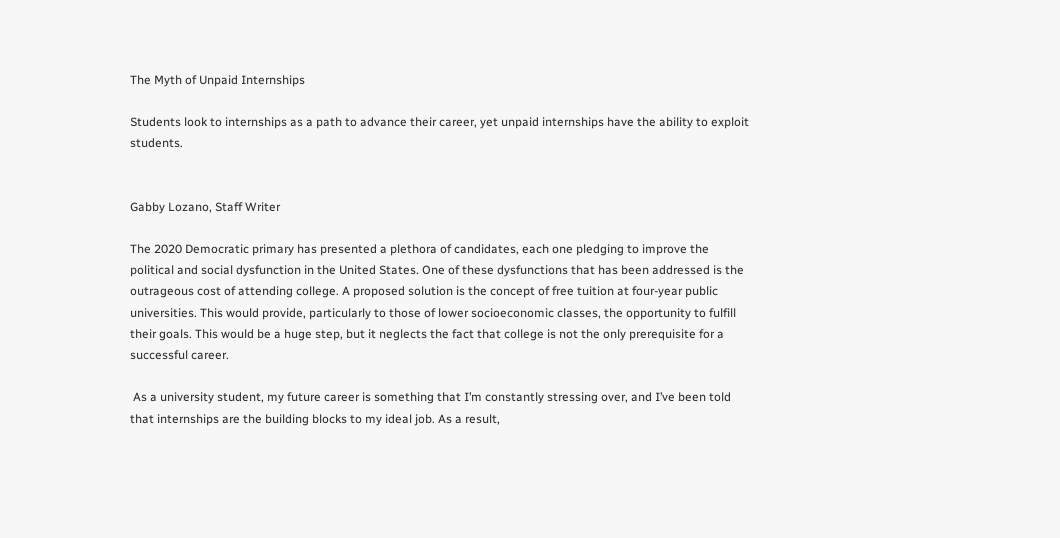The Myth of Unpaid Internships

Students look to internships as a path to advance their career, yet unpaid internships have the ability to exploit students.


Gabby Lozano, Staff Writer

The 2020 Democratic primary has presented a plethora of candidates, each one pledging to improve the political and social dysfunction in the United States. One of these dysfunctions that has been addressed is the outrageous cost of attending college. A proposed solution is the concept of free tuition at four-year public universities. This would provide, particularly to those of lower socioeconomic classes, the opportunity to fulfill their goals. This would be a huge step, but it neglects the fact that college is not the only prerequisite for a successful career.

 As a university student, my future career is something that I’m constantly stressing over, and I’ve been told that internships are the building blocks to my ideal job. As a result,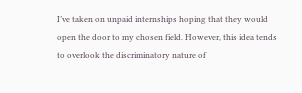I’ve taken on unpaid internships hoping that they would open the door to my chosen field. However, this idea tends to overlook the discriminatory nature of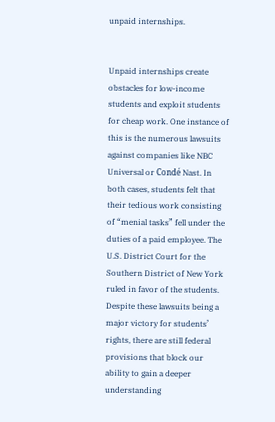unpaid internships.


Unpaid internships create obstacles for low-income students and exploit students for cheap work. One instance of this is the numerous lawsuits against companies like NBC Universal or Condé Nast. In both cases, students felt that their tedious work consisting of “menial tasks” fell under the duties of a paid employee. The U.S. District Court for the Southern District of New York ruled in favor of the students. Despite these lawsuits being a major victory for students’ rights, there are still federal provisions that block our ability to gain a deeper understanding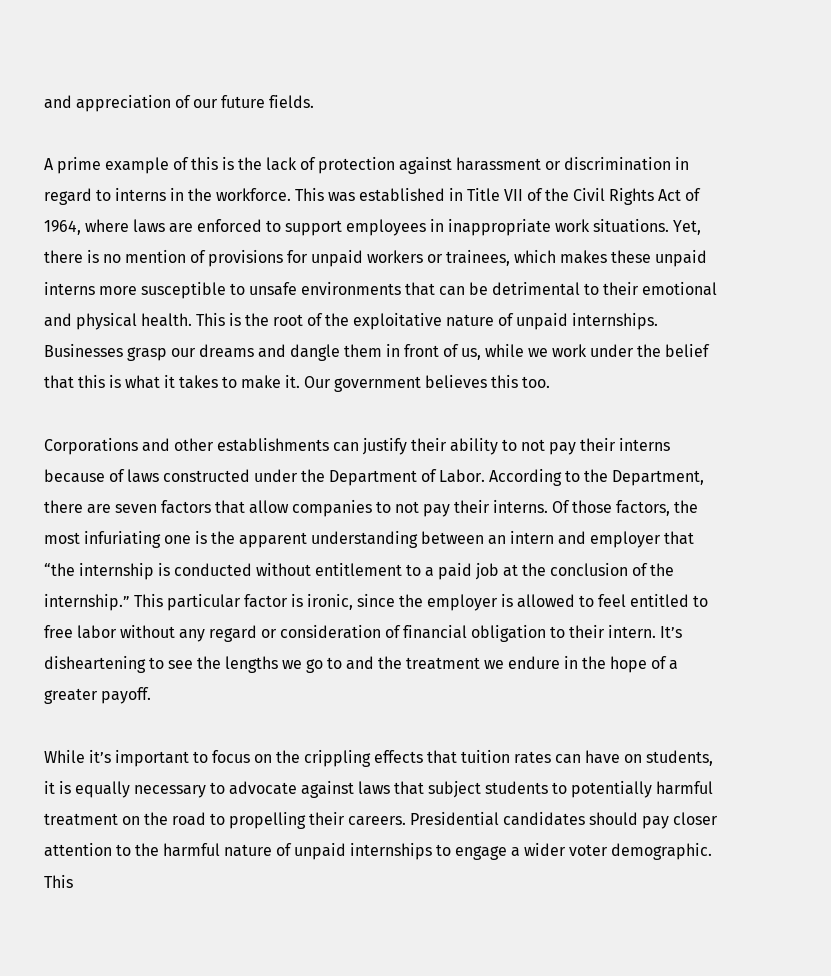and appreciation of our future fields.

A prime example of this is the lack of protection against harassment or discrimination in regard to interns in the workforce. This was established in Title VII of the Civil Rights Act of 1964, where laws are enforced to support employees in inappropriate work situations. Yet, there is no mention of provisions for unpaid workers or trainees, which makes these unpaid interns more susceptible to unsafe environments that can be detrimental to their emotional and physical health. This is the root of the exploitative nature of unpaid internships. Businesses grasp our dreams and dangle them in front of us, while we work under the belief that this is what it takes to make it. Our government believes this too.

Corporations and other establishments can justify their ability to not pay their interns because of laws constructed under the Department of Labor. According to the Department, there are seven factors that allow companies to not pay their interns. Of those factors, the most infuriating one is the apparent understanding between an intern and employer that “the internship is conducted without entitlement to a paid job at the conclusion of the internship.” This particular factor is ironic, since the employer is allowed to feel entitled to free labor without any regard or consideration of financial obligation to their intern. It’s disheartening to see the lengths we go to and the treatment we endure in the hope of a greater payoff.

While it’s important to focus on the crippling effects that tuition rates can have on students, it is equally necessary to advocate against laws that subject students to potentially harmful treatment on the road to propelling their careers. Presidential candidates should pay closer attention to the harmful nature of unpaid internships to engage a wider voter demographic. This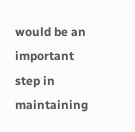would be an important step in maintaining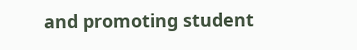and promoting student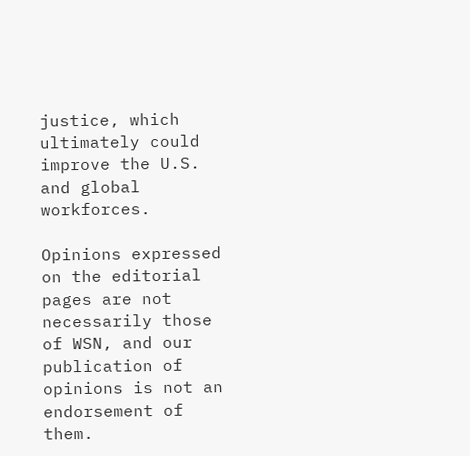justice, which ultimately could improve the U.S. and global workforces.

Opinions expressed on the editorial pages are not necessarily those of WSN, and our publication of opinions is not an endorsement of them.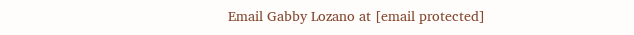Email Gabby Lozano at [email protected]